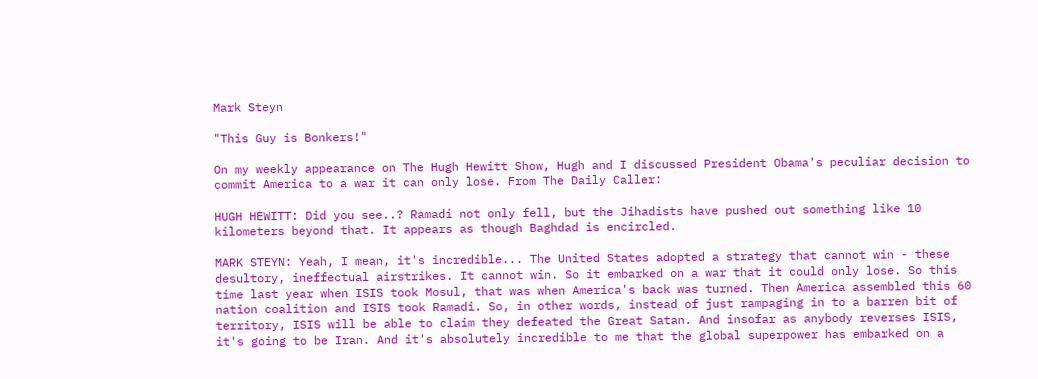Mark Steyn

"This Guy is Bonkers!"

On my weekly appearance on The Hugh Hewitt Show, Hugh and I discussed President Obama's peculiar decision to commit America to a war it can only lose. From The Daily Caller:

HUGH HEWITT: Did you see..? Ramadi not only fell, but the Jihadists have pushed out something like 10 kilometers beyond that. It appears as though Baghdad is encircled.

MARK STEYN: Yeah, I mean, it's incredible... The United States adopted a strategy that cannot win - these desultory, ineffectual airstrikes. It cannot win. So it embarked on a war that it could only lose. So this time last year when ISIS took Mosul, that was when America's back was turned. Then America assembled this 60 nation coalition and ISIS took Ramadi. So, in other words, instead of just rampaging in to a barren bit of territory, ISIS will be able to claim they defeated the Great Satan. And insofar as anybody reverses ISIS, it's going to be Iran. And it's absolutely incredible to me that the global superpower has embarked on a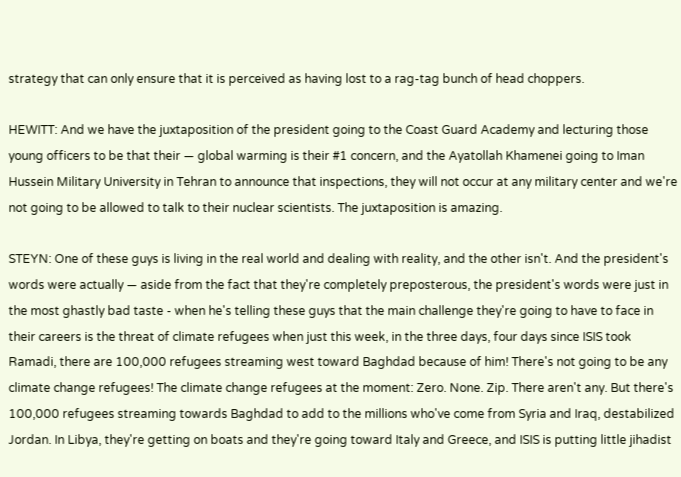strategy that can only ensure that it is perceived as having lost to a rag-tag bunch of head choppers.

HEWITT: And we have the juxtaposition of the president going to the Coast Guard Academy and lecturing those young officers to be that their — global warming is their #1 concern, and the Ayatollah Khamenei going to Iman Hussein Military University in Tehran to announce that inspections, they will not occur at any military center and we're not going to be allowed to talk to their nuclear scientists. The juxtaposition is amazing.

STEYN: One of these guys is living in the real world and dealing with reality, and the other isn't. And the president's words were actually — aside from the fact that they're completely preposterous, the president's words were just in the most ghastly bad taste - when he's telling these guys that the main challenge they're going to have to face in their careers is the threat of climate refugees when just this week, in the three days, four days since ISIS took Ramadi, there are 100,000 refugees streaming west toward Baghdad because of him! There's not going to be any climate change refugees! The climate change refugees at the moment: Zero. None. Zip. There aren't any. But there's 100,000 refugees streaming towards Baghdad to add to the millions who've come from Syria and Iraq, destabilized Jordan. In Libya, they're getting on boats and they're going toward Italy and Greece, and ISIS is putting little jihadist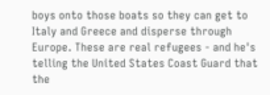boys onto those boats so they can get to Italy and Greece and disperse through Europe. These are real refugees - and he's telling the United States Coast Guard that the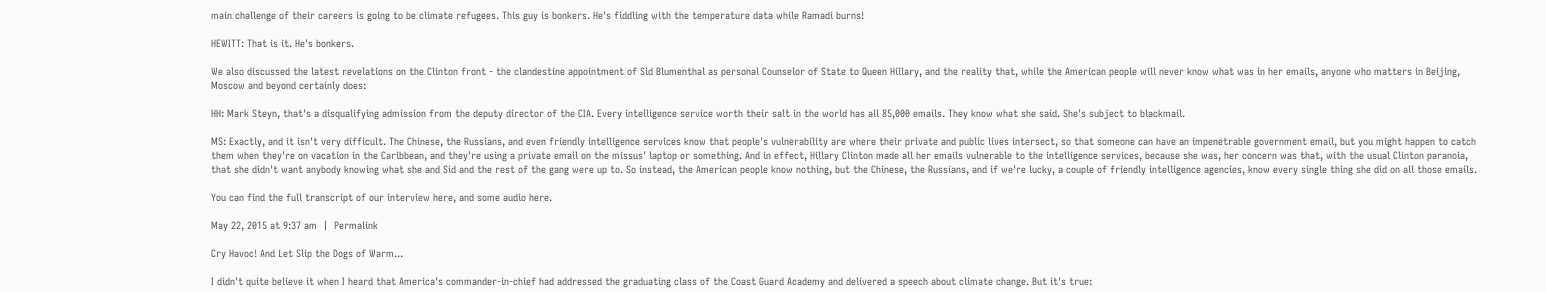main challenge of their careers is going to be climate refugees. This guy is bonkers. He's fiddling with the temperature data while Ramadi burns!

HEWITT: That is it. He's bonkers.

We also discussed the latest revelations on the Clinton front - the clandestine appointment of Sid Blumenthal as personal Counselor of State to Queen Hillary, and the reality that, while the American people will never know what was in her emails, anyone who matters in Beijing, Moscow and beyond certainly does:

HH: Mark Steyn, that's a disqualifying admission from the deputy director of the CIA. Every intelligence service worth their salt in the world has all 85,000 emails. They know what she said. She's subject to blackmail.

MS: Exactly, and it isn't very difficult. The Chinese, the Russians, and even friendly intelligence services know that people's vulnerability are where their private and public lives intersect, so that someone can have an impenetrable government email, but you might happen to catch them when they're on vacation in the Caribbean, and they're using a private email on the missus' laptop or something. And in effect, Hillary Clinton made all her emails vulnerable to the intelligence services, because she was, her concern was that, with the usual Clinton paranoia, that she didn't want anybody knowing what she and Sid and the rest of the gang were up to. So instead, the American people know nothing, but the Chinese, the Russians, and if we're lucky, a couple of friendly intelligence agencies, know every single thing she did on all those emails.

You can find the full transcript of our interview here, and some audio here.

May 22, 2015 at 9:37 am  |  Permalink

Cry Havoc! And Let Slip the Dogs of Warm...

I didn't quite believe it when I heard that America's commander-in-chief had addressed the graduating class of the Coast Guard Academy and delivered a speech about climate change. But it's true: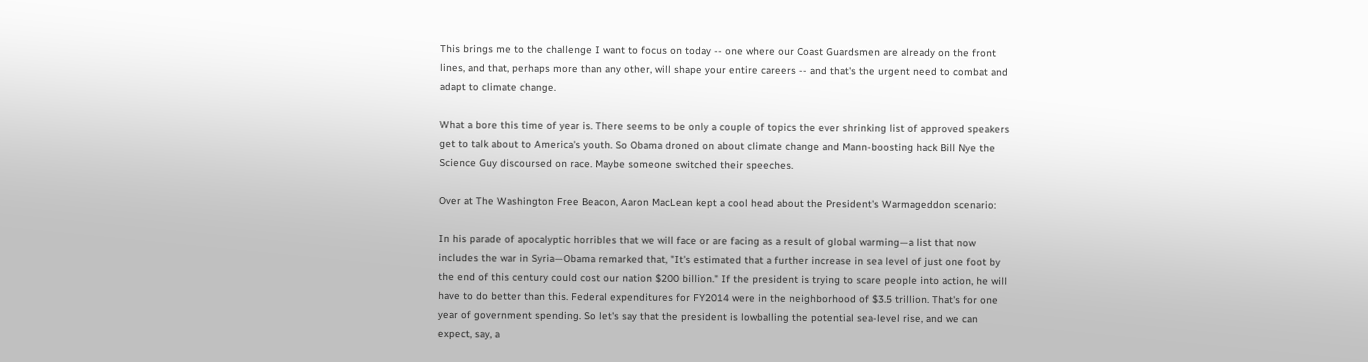This brings me to the challenge I want to focus on today -- one where our Coast Guardsmen are already on the front lines, and that, perhaps more than any other, will shape your entire careers -- and that's the urgent need to combat and adapt to climate change.

What a bore this time of year is. There seems to be only a couple of topics the ever shrinking list of approved speakers get to talk about to America's youth. So Obama droned on about climate change and Mann-boosting hack Bill Nye the Science Guy discoursed on race. Maybe someone switched their speeches.

Over at The Washington Free Beacon, Aaron MacLean kept a cool head about the President's Warmageddon scenario:

In his parade of apocalyptic horribles that we will face or are facing as a result of global warming—a list that now includes the war in Syria—Obama remarked that, "It's estimated that a further increase in sea level of just one foot by the end of this century could cost our nation $200 billion." If the president is trying to scare people into action, he will have to do better than this. Federal expenditures for FY2014 were in the neighborhood of $3.5 trillion. That's for one year of government spending. So let's say that the president is lowballing the potential sea-level rise, and we can expect, say, a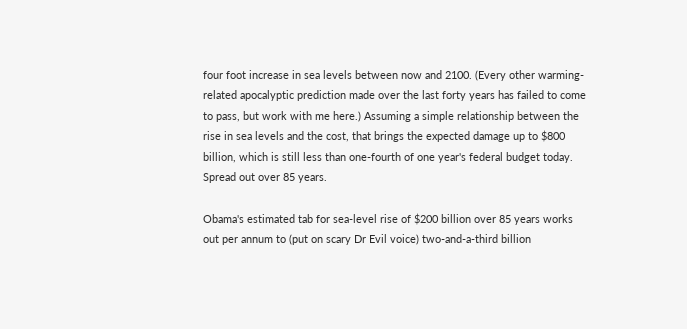four foot increase in sea levels between now and 2100. (Every other warming-related apocalyptic prediction made over the last forty years has failed to come to pass, but work with me here.) Assuming a simple relationship between the rise in sea levels and the cost, that brings the expected damage up to $800 billion, which is still less than one-fourth of one year's federal budget today. Spread out over 85 years.

Obama's estimated tab for sea-level rise of $200 billion over 85 years works out per annum to (put on scary Dr Evil voice) two-and-a-third billion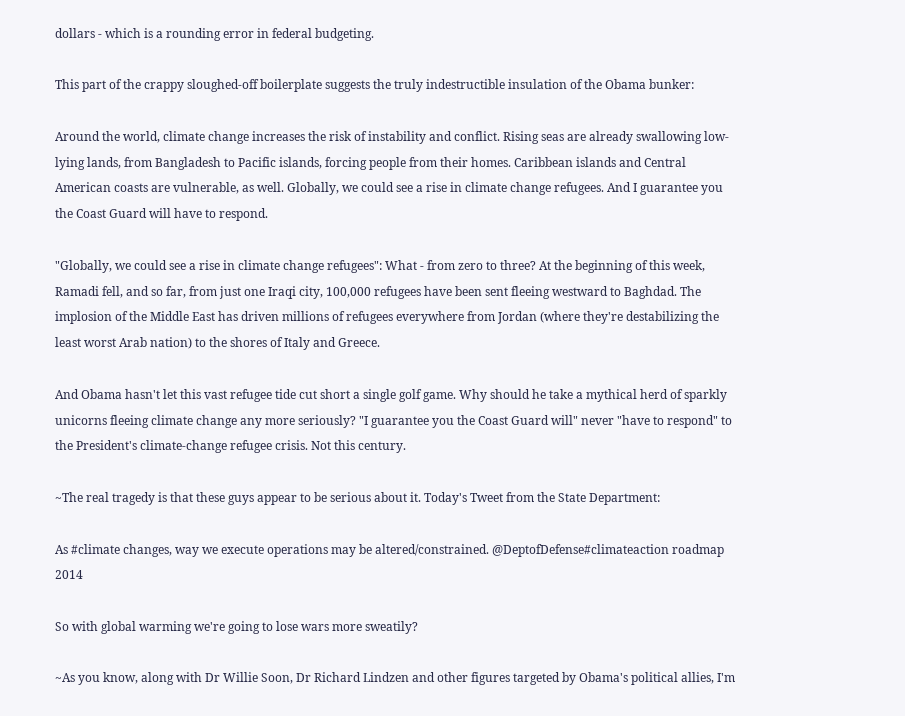dollars - which is a rounding error in federal budgeting.

This part of the crappy sloughed-off boilerplate suggests the truly indestructible insulation of the Obama bunker:

Around the world, climate change increases the risk of instability and conflict. Rising seas are already swallowing low-lying lands, from Bangladesh to Pacific islands, forcing people from their homes. Caribbean islands and Central American coasts are vulnerable, as well. Globally, we could see a rise in climate change refugees. And I guarantee you the Coast Guard will have to respond.

"Globally, we could see a rise in climate change refugees": What - from zero to three? At the beginning of this week, Ramadi fell, and so far, from just one Iraqi city, 100,000 refugees have been sent fleeing westward to Baghdad. The implosion of the Middle East has driven millions of refugees everywhere from Jordan (where they're destabilizing the least worst Arab nation) to the shores of Italy and Greece.

And Obama hasn't let this vast refugee tide cut short a single golf game. Why should he take a mythical herd of sparkly unicorns fleeing climate change any more seriously? "I guarantee you the Coast Guard will" never "have to respond" to the President's climate-change refugee crisis. Not this century.

~The real tragedy is that these guys appear to be serious about it. Today's Tweet from the State Department:

As #climate changes, way we execute operations may be altered/constrained. @DeptofDefense#climateaction roadmap 2014

So with global warming we're going to lose wars more sweatily?

~As you know, along with Dr Willie Soon, Dr Richard Lindzen and other figures targeted by Obama's political allies, I'm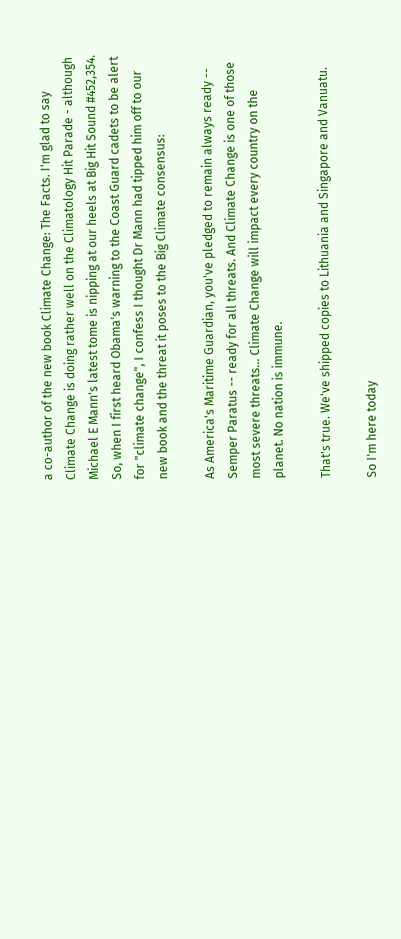a co-author of the new book Climate Change: The Facts. I'm glad to say Climate Change is doing rather well on the Climatology Hit Parade - although Michael E Mann's latest tome is nipping at our heels at Big Hit Sound #452,354. So, when I first heard Obama's warning to the Coast Guard cadets to be alert for "climate change", I confess I thought Dr Mann had tipped him off to our new book and the threat it poses to the Big Climate consensus:

As America's Maritime Guardian, you've pledged to remain always ready -- Semper Paratus -- ready for all threats. And Climate Change is one of those most severe threats... Climate Change will impact every country on the planet. No nation is immune.

That's true. We've shipped copies to Lithuania and Singapore and Vanuatu.

So I'm here today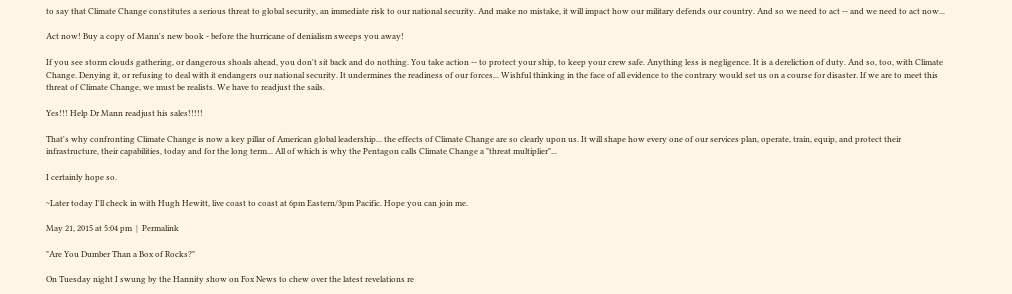to say that Climate Change constitutes a serious threat to global security, an immediate risk to our national security. And make no mistake, it will impact how our military defends our country. And so we need to act -- and we need to act now...

Act now! Buy a copy of Mann's new book - before the hurricane of denialism sweeps you away!

If you see storm clouds gathering, or dangerous shoals ahead, you don't sit back and do nothing. You take action -- to protect your ship, to keep your crew safe. Anything less is negligence. It is a dereliction of duty. And so, too, with Climate Change. Denying it, or refusing to deal with it endangers our national security. It undermines the readiness of our forces... Wishful thinking in the face of all evidence to the contrary would set us on a course for disaster. If we are to meet this threat of Climate Change, we must be realists. We have to readjust the sails.

Yes!!! Help Dr Mann readjust his sales!!!!!

That's why confronting Climate Change is now a key pillar of American global leadership... the effects of Climate Change are so clearly upon us. It will shape how every one of our services plan, operate, train, equip, and protect their infrastructure, their capabilities, today and for the long term... All of which is why the Pentagon calls Climate Change a "threat multiplier"...

I certainly hope so.

~Later today I'll check in with Hugh Hewitt, live coast to coast at 6pm Eastern/3pm Pacific. Hope you can join me.

May 21, 2015 at 5:04 pm  |  Permalink

"Are You Dumber Than a Box of Rocks?"

On Tuesday night I swung by the Hannity show on Fox News to chew over the latest revelations re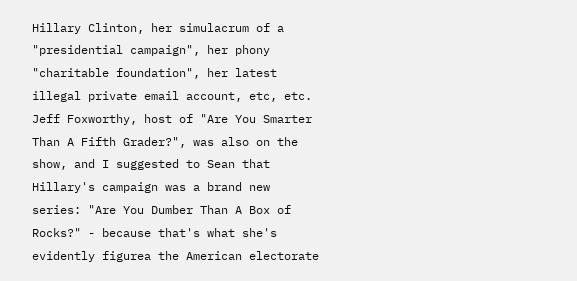Hillary Clinton, her simulacrum of a "presidential campaign", her phony "charitable foundation", her latest illegal private email account, etc, etc. Jeff Foxworthy, host of "Are You Smarter Than A Fifth Grader?", was also on the show, and I suggested to Sean that Hillary's campaign was a brand new series: "Are You Dumber Than A Box of Rocks?" - because that's what she's evidently figurea the American electorate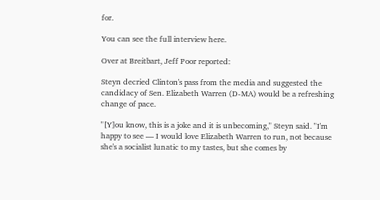for.

You can see the full interview here.

Over at Breitbart, Jeff Poor reported:

Steyn decried Clinton's pass from the media and suggested the candidacy of Sen. Elizabeth Warren (D-MA) would be a refreshing change of pace.

"[Y]ou know, this is a joke and it is unbecoming," Steyn said. "I'm happy to see — I would love Elizabeth Warren to run, not because she's a socialist lunatic to my tastes, but she comes by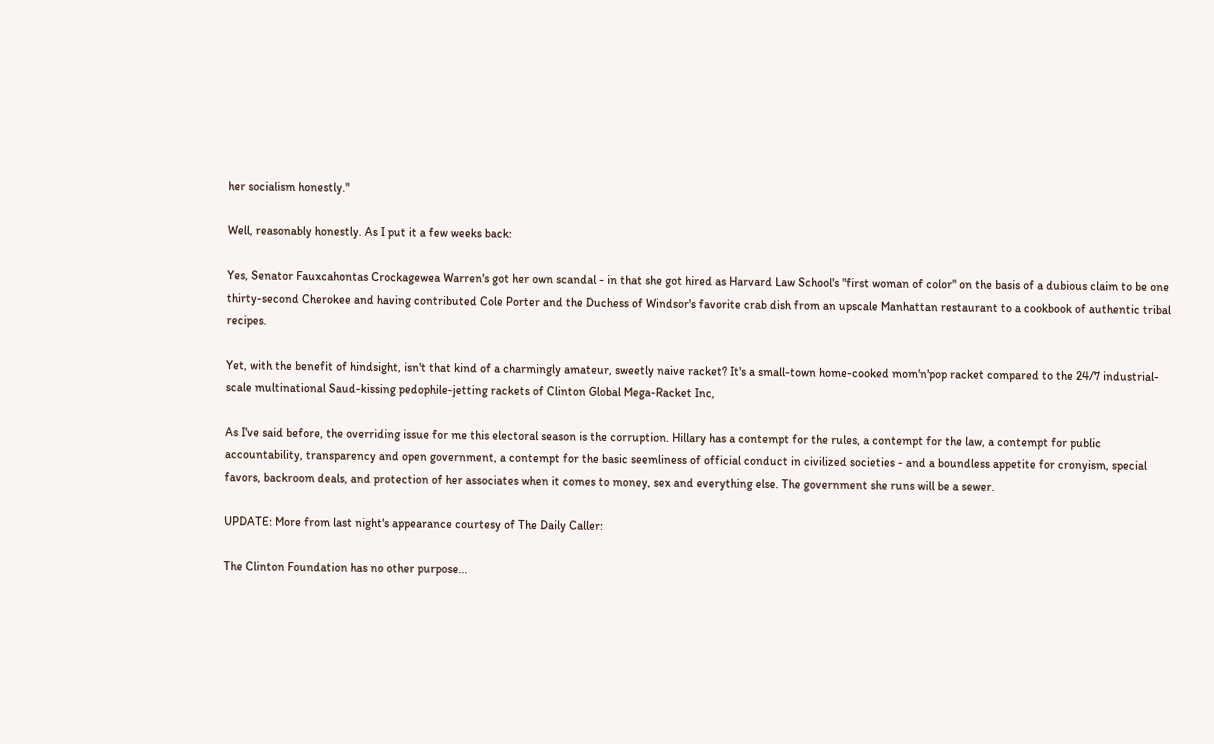her socialism honestly."

Well, reasonably honestly. As I put it a few weeks back:

Yes, Senator Fauxcahontas Crockagewea Warren's got her own scandal - in that she got hired as Harvard Law School's "first woman of color" on the basis of a dubious claim to be one thirty-second Cherokee and having contributed Cole Porter and the Duchess of Windsor's favorite crab dish from an upscale Manhattan restaurant to a cookbook of authentic tribal recipes.

Yet, with the benefit of hindsight, isn't that kind of a charmingly amateur, sweetly naive racket? It's a small-town home-cooked mom'n'pop racket compared to the 24/7 industrial-scale multinational Saud-kissing pedophile-jetting rackets of Clinton Global Mega-Racket Inc,

As I've said before, the overriding issue for me this electoral season is the corruption. Hillary has a contempt for the rules, a contempt for the law, a contempt for public accountability, transparency and open government, a contempt for the basic seemliness of official conduct in civilized societies - and a boundless appetite for cronyism, special favors, backroom deals, and protection of her associates when it comes to money, sex and everything else. The government she runs will be a sewer.

UPDATE: More from last night's appearance courtesy of The Daily Caller:

The Clinton Foundation has no other purpose...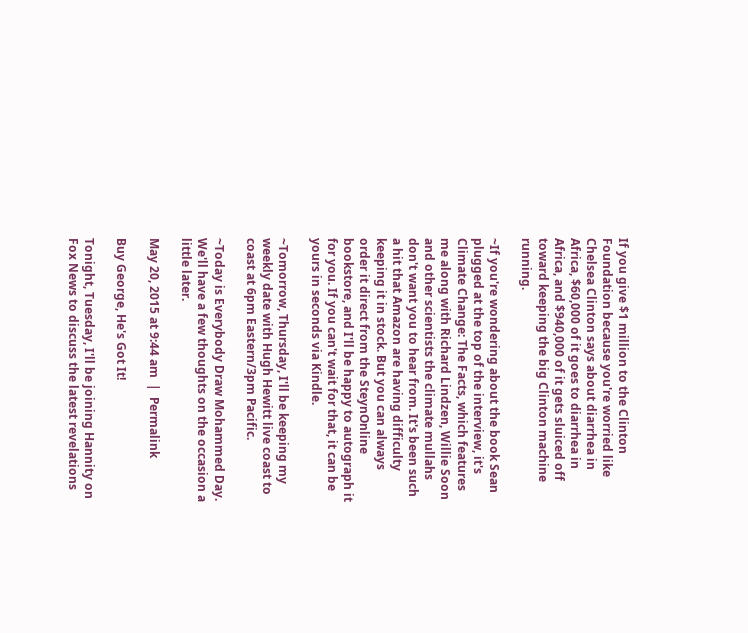If you give $1 million to the Clinton Foundation because you're worried like Chelsea Clinton says about diarrhea in Africa, $60,000 of it goes to diarrhea in Africa, and $940,000 of it gets sluiced off toward keeping the big Clinton machine running.

~If you're wondering about the book Sean plugged at the top of the interview, it's Climate Change: The Facts, which features me along with Richard Lindzen, Willie Soon and other scientists the climate mullahs don't want you to hear from. It's been such a hit that Amazon are having difficulty keeping it in stock. But you can always order it direct from the SteynOnline bookstore, and I'll be happy to autograph it for you. If you can't wait for that, it can be yours in seconds via Kindle.

~Tomorrow, Thursday, I'll be keeping my weekly date with Hugh Hewitt live coast to coast at 6pm Eastern/3pm Pacific.

~Today is Everybody Draw Mohammed Day. We'll have a few thoughts on the occasion a little later.

May 20, 2015 at 9:44 am  |  Permalink

Buy George, He's Got It!

Tonight, Tuesday, I'll be joining Hannity on Fox News to discuss the latest revelations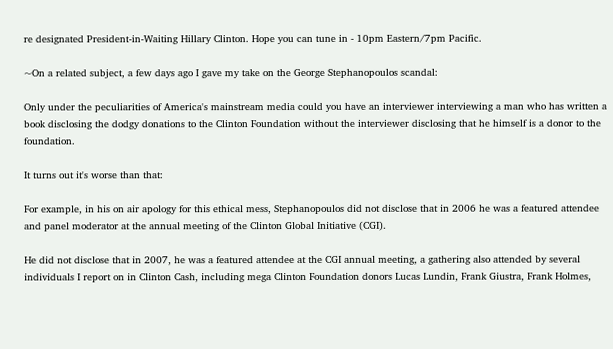re designated President-in-Waiting Hillary Clinton. Hope you can tune in - 10pm Eastern/7pm Pacific.

~On a related subject, a few days ago I gave my take on the George Stephanopoulos scandal:

Only under the peculiarities of America's mainstream media could you have an interviewer interviewing a man who has written a book disclosing the dodgy donations to the Clinton Foundation without the interviewer disclosing that he himself is a donor to the foundation.

It turns out it's worse than that:

For example, in his on air apology for this ethical mess, Stephanopoulos did not disclose that in 2006 he was a featured attendee and panel moderator at the annual meeting of the Clinton Global Initiative (CGI).

He did not disclose that in 2007, he was a featured attendee at the CGI annual meeting, a gathering also attended by several individuals I report on in Clinton Cash, including mega Clinton Foundation donors Lucas Lundin, Frank Giustra, Frank Holmes,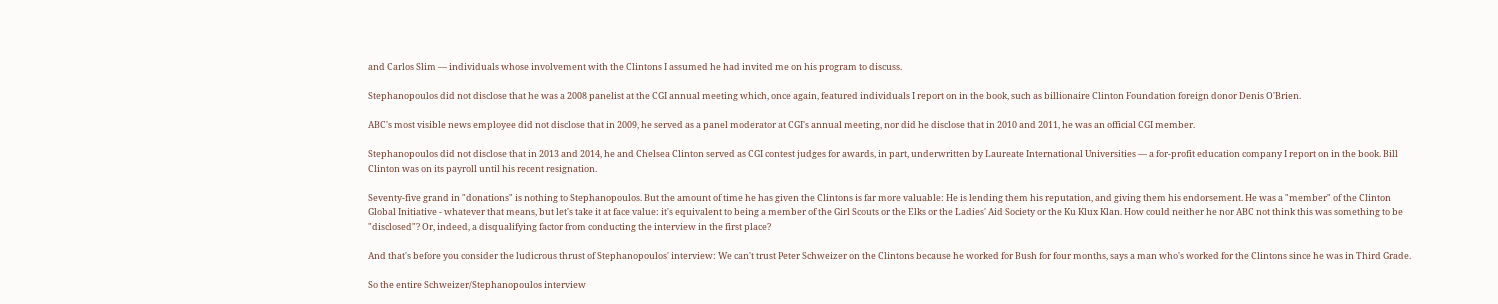and Carlos Slim — individuals whose involvement with the Clintons I assumed he had invited me on his program to discuss.

Stephanopoulos did not disclose that he was a 2008 panelist at the CGI annual meeting which, once again, featured individuals I report on in the book, such as billionaire Clinton Foundation foreign donor Denis O'Brien.

ABC's most visible news employee did not disclose that in 2009, he served as a panel moderator at CGI's annual meeting, nor did he disclose that in 2010 and 2011, he was an official CGI member.

Stephanopoulos did not disclose that in 2013 and 2014, he and Chelsea Clinton served as CGI contest judges for awards, in part, underwritten by Laureate International Universities — a for-profit education company I report on in the book. Bill Clinton was on its payroll until his recent resignation.

Seventy-five grand in "donations" is nothing to Stephanopoulos. But the amount of time he has given the Clintons is far more valuable: He is lending them his reputation, and giving them his endorsement. He was a "member" of the Clinton Global Initiative - whatever that means, but let's take it at face value: it's equivalent to being a member of the Girl Scouts or the Elks or the Ladies' Aid Society or the Ku Klux Klan. How could neither he nor ABC not think this was something to be "disclosed"? Or, indeed, a disqualifying factor from conducting the interview in the first place?

And that's before you consider the ludicrous thrust of Stephanopoulos' interview: We can't trust Peter Schweizer on the Clintons because he worked for Bush for four months, says a man who's worked for the Clintons since he was in Third Grade.

So the entire Schweizer/Stephanopoulos interview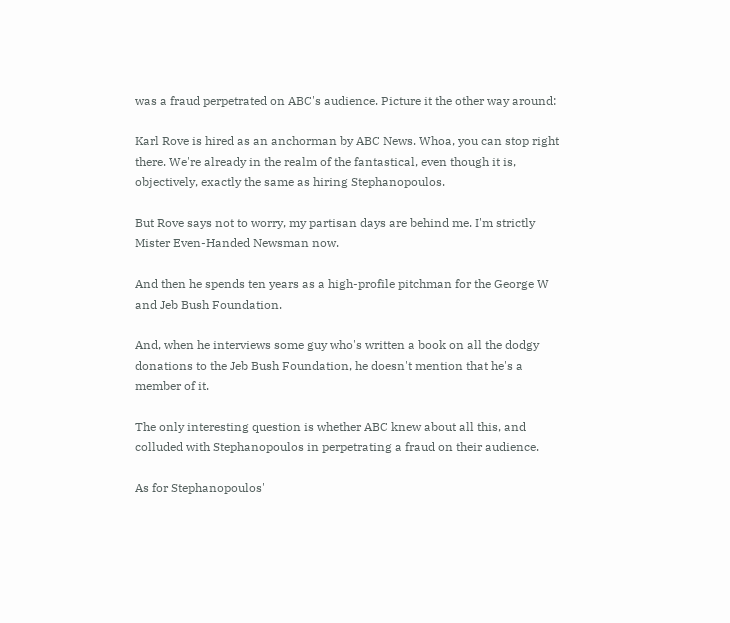was a fraud perpetrated on ABC's audience. Picture it the other way around:

Karl Rove is hired as an anchorman by ABC News. Whoa, you can stop right there. We're already in the realm of the fantastical, even though it is, objectively, exactly the same as hiring Stephanopoulos.

But Rove says not to worry, my partisan days are behind me. I'm strictly Mister Even-Handed Newsman now.

And then he spends ten years as a high-profile pitchman for the George W and Jeb Bush Foundation.

And, when he interviews some guy who's written a book on all the dodgy donations to the Jeb Bush Foundation, he doesn't mention that he's a member of it.

The only interesting question is whether ABC knew about all this, and colluded with Stephanopoulos in perpetrating a fraud on their audience.

As for Stephanopoulos'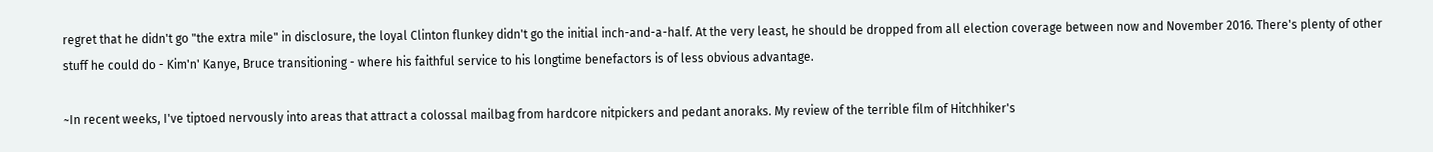regret that he didn't go "the extra mile" in disclosure, the loyal Clinton flunkey didn't go the initial inch-and-a-half. At the very least, he should be dropped from all election coverage between now and November 2016. There's plenty of other stuff he could do - Kim'n' Kanye, Bruce transitioning - where his faithful service to his longtime benefactors is of less obvious advantage.

~In recent weeks, I've tiptoed nervously into areas that attract a colossal mailbag from hardcore nitpickers and pedant anoraks. My review of the terrible film of Hitchhiker's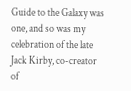Guide to the Galaxy was one, and so was my celebration of the late Jack Kirby, co-creator of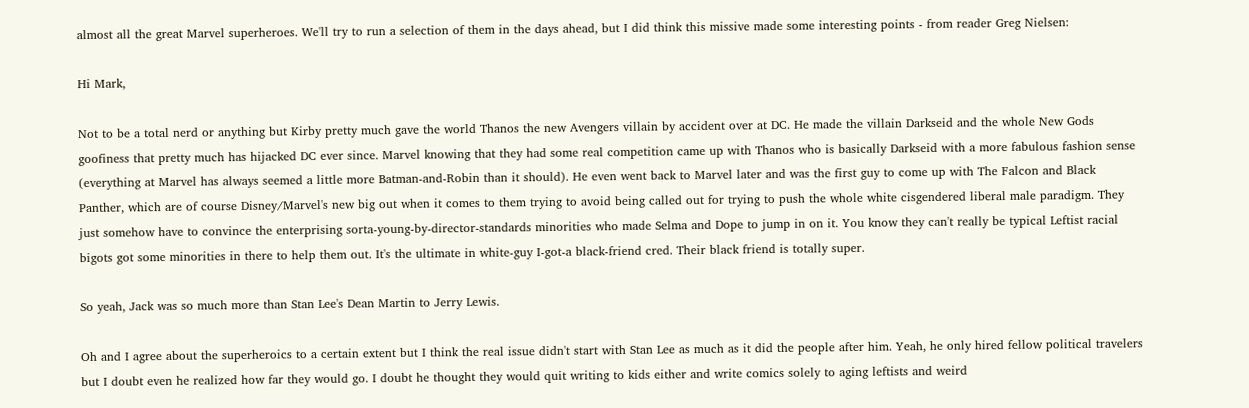almost all the great Marvel superheroes. We'll try to run a selection of them in the days ahead, but I did think this missive made some interesting points - from reader Greg Nielsen:

Hi Mark,

Not to be a total nerd or anything but Kirby pretty much gave the world Thanos the new Avengers villain by accident over at DC. He made the villain Darkseid and the whole New Gods goofiness that pretty much has hijacked DC ever since. Marvel knowing that they had some real competition came up with Thanos who is basically Darkseid with a more fabulous fashion sense (everything at Marvel has always seemed a little more Batman-and-Robin than it should). He even went back to Marvel later and was the first guy to come up with The Falcon and Black Panther, which are of course Disney/Marvel's new big out when it comes to them trying to avoid being called out for trying to push the whole white cisgendered liberal male paradigm. They just somehow have to convince the enterprising sorta-young-by-director-standards minorities who made Selma and Dope to jump in on it. You know they can't really be typical Leftist racial bigots got some minorities in there to help them out. It's the ultimate in white-guy I-got-a black-friend cred. Their black friend is totally super.

So yeah, Jack was so much more than Stan Lee's Dean Martin to Jerry Lewis.

Oh and I agree about the superheroics to a certain extent but I think the real issue didn't start with Stan Lee as much as it did the people after him. Yeah, he only hired fellow political travelers but I doubt even he realized how far they would go. I doubt he thought they would quit writing to kids either and write comics solely to aging leftists and weird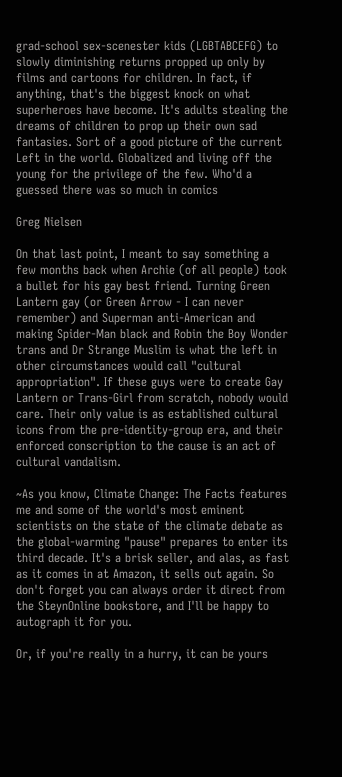grad-school sex-scenester kids (LGBTABCEFG) to slowly diminishing returns propped up only by films and cartoons for children. In fact, if anything, that's the biggest knock on what superheroes have become. It's adults stealing the dreams of children to prop up their own sad fantasies. Sort of a good picture of the current Left in the world. Globalized and living off the young for the privilege of the few. Who'd a guessed there was so much in comics

Greg Nielsen

On that last point, I meant to say something a few months back when Archie (of all people) took a bullet for his gay best friend. Turning Green Lantern gay (or Green Arrow - I can never remember) and Superman anti-American and making Spider-Man black and Robin the Boy Wonder trans and Dr Strange Muslim is what the left in other circumstances would call "cultural appropriation". If these guys were to create Gay Lantern or Trans-Girl from scratch, nobody would care. Their only value is as established cultural icons from the pre-identity-group era, and their enforced conscription to the cause is an act of cultural vandalism.

~As you know, Climate Change: The Facts features me and some of the world's most eminent scientists on the state of the climate debate as the global-warming "pause" prepares to enter its third decade. It's a brisk seller, and alas, as fast as it comes in at Amazon, it sells out again. So don't forget you can always order it direct from the SteynOnline bookstore, and I'll be happy to autograph it for you.

Or, if you're really in a hurry, it can be yours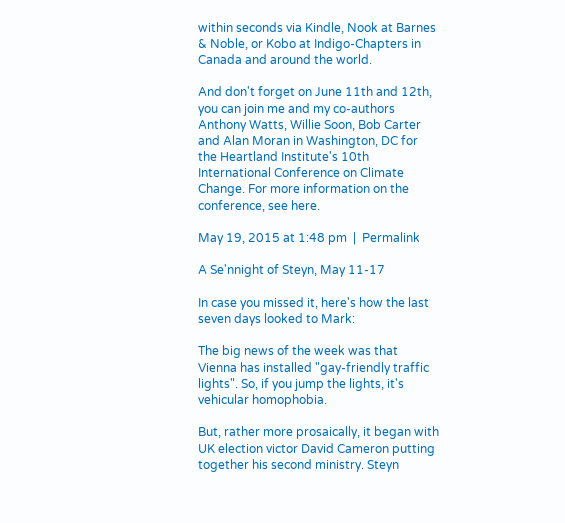within seconds via Kindle, Nook at Barnes & Noble, or Kobo at Indigo-Chapters in Canada and around the world.

And don't forget on June 11th and 12th, you can join me and my co-authors Anthony Watts, Willie Soon, Bob Carter and Alan Moran in Washington, DC for the Heartland Institute's 10th International Conference on Climate Change. For more information on the conference, see here.

May 19, 2015 at 1:48 pm  |  Permalink

A Se'nnight of Steyn, May 11-17

In case you missed it, here's how the last seven days looked to Mark:

The big news of the week was that Vienna has installed "gay-friendly traffic lights". So, if you jump the lights, it's vehicular homophobia.

But, rather more prosaically, it began with UK election victor David Cameron putting together his second ministry. Steyn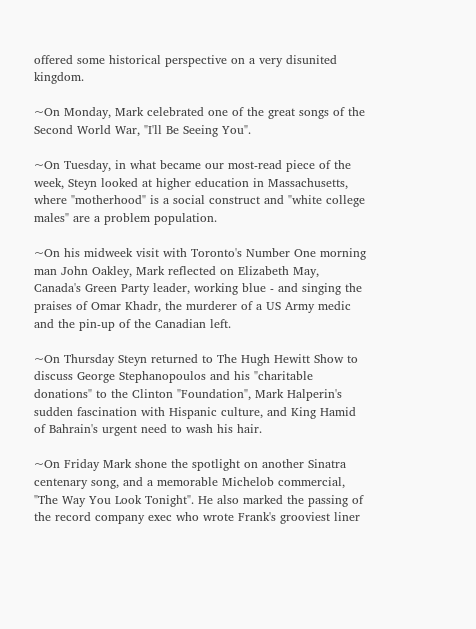offered some historical perspective on a very disunited kingdom.

~On Monday, Mark celebrated one of the great songs of the Second World War, "I'll Be Seeing You".

~On Tuesday, in what became our most-read piece of the week, Steyn looked at higher education in Massachusetts, where "motherhood" is a social construct and "white college males" are a problem population.

~On his midweek visit with Toronto's Number One morning man John Oakley, Mark reflected on Elizabeth May, Canada's Green Party leader, working blue - and singing the praises of Omar Khadr, the murderer of a US Army medic and the pin-up of the Canadian left.

~On Thursday Steyn returned to The Hugh Hewitt Show to discuss George Stephanopoulos and his "charitable donations" to the Clinton "Foundation", Mark Halperin's sudden fascination with Hispanic culture, and King Hamid of Bahrain's urgent need to wash his hair.

~On Friday Mark shone the spotlight on another Sinatra centenary song, and a memorable Michelob commercial, "The Way You Look Tonight". He also marked the passing of the record company exec who wrote Frank's grooviest liner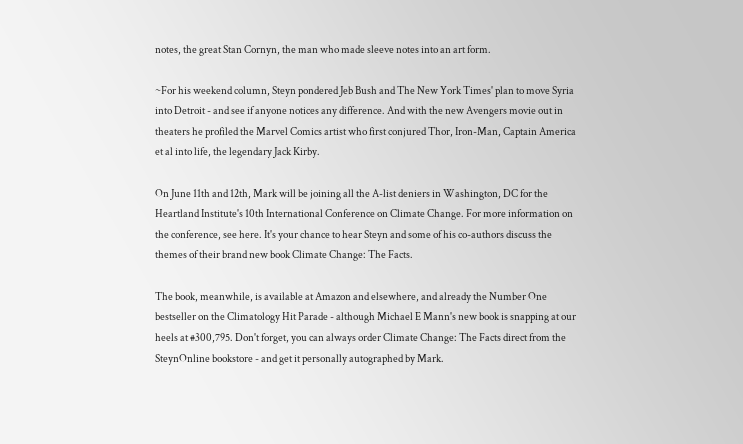notes, the great Stan Cornyn, the man who made sleeve notes into an art form.

~For his weekend column, Steyn pondered Jeb Bush and The New York Times' plan to move Syria into Detroit - and see if anyone notices any difference. And with the new Avengers movie out in theaters he profiled the Marvel Comics artist who first conjured Thor, Iron-Man, Captain America et al into life, the legendary Jack Kirby.

On June 11th and 12th, Mark will be joining all the A-list deniers in Washington, DC for the Heartland Institute's 10th International Conference on Climate Change. For more information on the conference, see here. It's your chance to hear Steyn and some of his co-authors discuss the themes of their brand new book Climate Change: The Facts.

The book, meanwhile, is available at Amazon and elsewhere, and already the Number One bestseller on the Climatology Hit Parade - although Michael E Mann's new book is snapping at our heels at #300,795. Don't forget, you can always order Climate Change: The Facts direct from the SteynOnline bookstore - and get it personally autographed by Mark.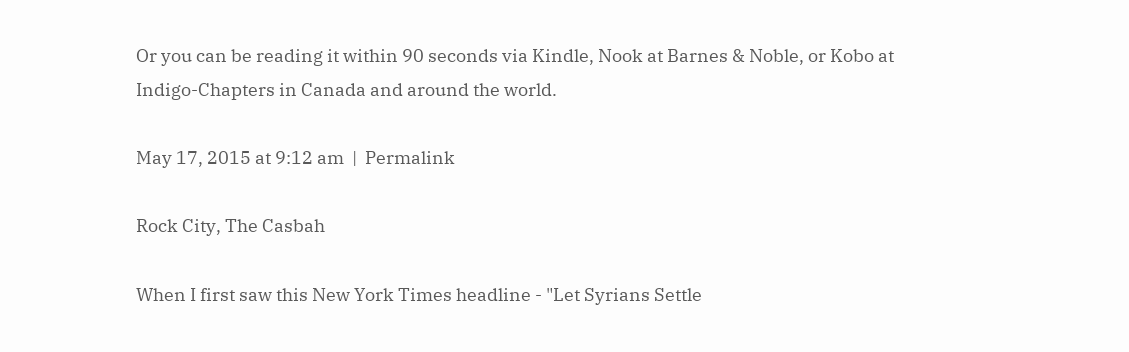Or you can be reading it within 90 seconds via Kindle, Nook at Barnes & Noble, or Kobo at Indigo-Chapters in Canada and around the world.

May 17, 2015 at 9:12 am  |  Permalink

Rock City, The Casbah

When I first saw this New York Times headline - "Let Syrians Settle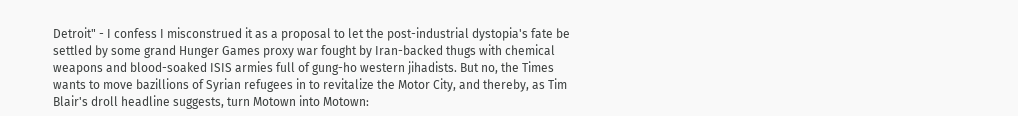Detroit" - I confess I misconstrued it as a proposal to let the post-industrial dystopia's fate be settled by some grand Hunger Games proxy war fought by Iran-backed thugs with chemical weapons and blood-soaked ISIS armies full of gung-ho western jihadists. But no, the Times wants to move bazillions of Syrian refugees in to revitalize the Motor City, and thereby, as Tim Blair's droll headline suggests, turn Motown into Motown: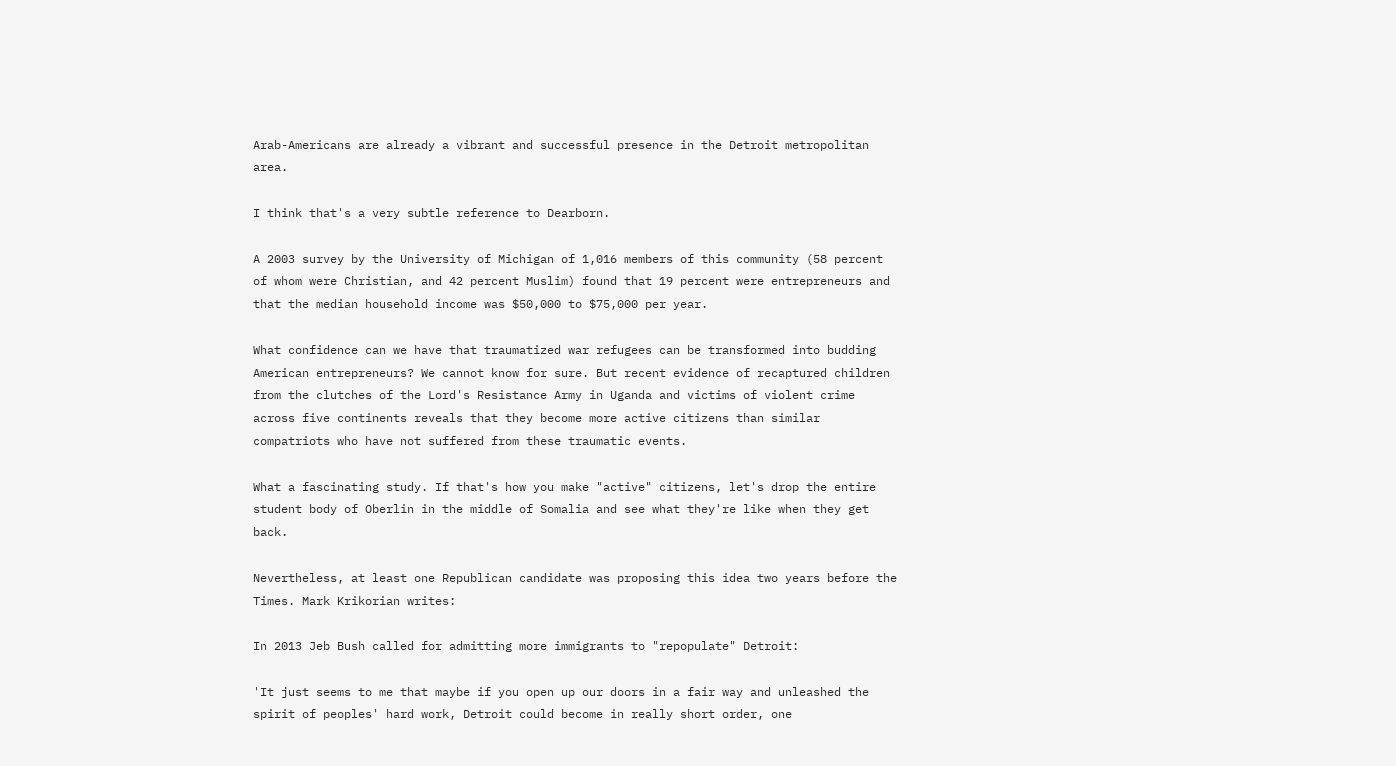Arab-Americans are already a vibrant and successful presence in the Detroit metropolitan area.

I think that's a very subtle reference to Dearborn.

A 2003 survey by the University of Michigan of 1,016 members of this community (58 percent of whom were Christian, and 42 percent Muslim) found that 19 percent were entrepreneurs and that the median household income was $50,000 to $75,000 per year.

What confidence can we have that traumatized war refugees can be transformed into budding American entrepreneurs? We cannot know for sure. But recent evidence of recaptured children from the clutches of the Lord's Resistance Army in Uganda and victims of violent crime across five continents reveals that they become more active citizens than similar compatriots who have not suffered from these traumatic events.

What a fascinating study. If that's how you make "active" citizens, let's drop the entire student body of Oberlin in the middle of Somalia and see what they're like when they get back.

Nevertheless, at least one Republican candidate was proposing this idea two years before the Times. Mark Krikorian writes:

In 2013 Jeb Bush called for admitting more immigrants to "repopulate" Detroit:

'It just seems to me that maybe if you open up our doors in a fair way and unleashed the spirit of peoples' hard work, Detroit could become in really short order, one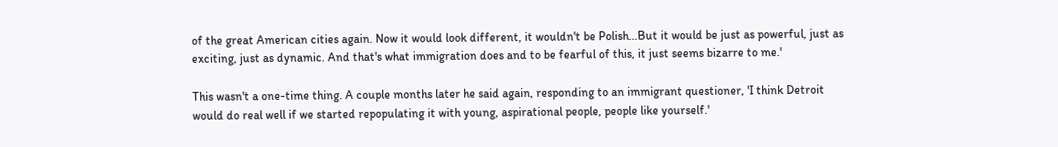of the great American cities again. Now it would look different, it wouldn't be Polish...But it would be just as powerful, just as exciting, just as dynamic. And that's what immigration does and to be fearful of this, it just seems bizarre to me.'

This wasn't a one-time thing. A couple months later he said again, responding to an immigrant questioner, 'I think Detroit would do real well if we started repopulating it with young, aspirational people, people like yourself.'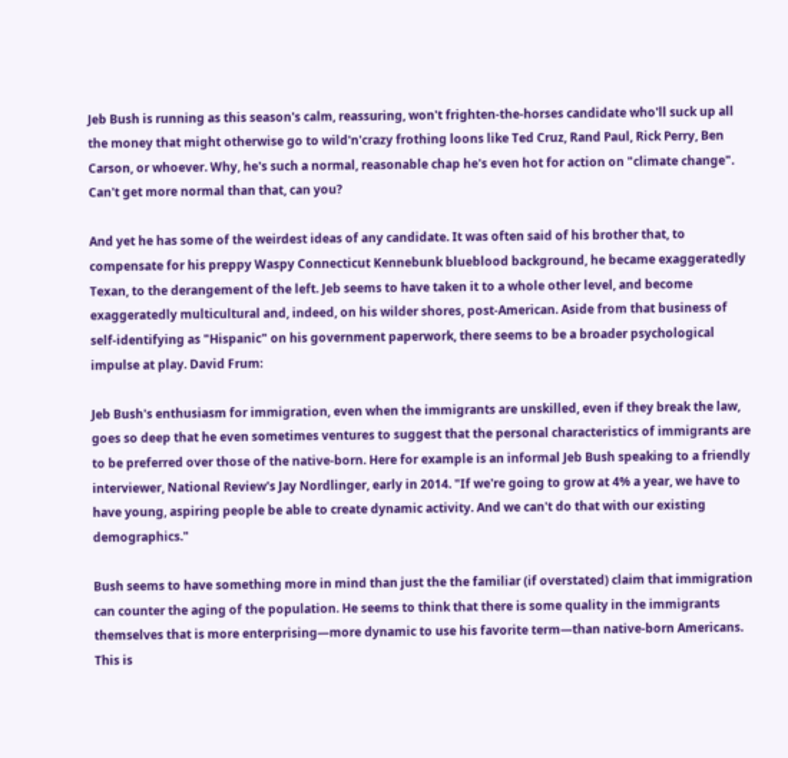Jeb Bush is running as this season's calm, reassuring, won't frighten-the-horses candidate who'll suck up all the money that might otherwise go to wild'n'crazy frothing loons like Ted Cruz, Rand Paul, Rick Perry, Ben Carson, or whoever. Why, he's such a normal, reasonable chap he's even hot for action on "climate change". Can't get more normal than that, can you?

And yet he has some of the weirdest ideas of any candidate. It was often said of his brother that, to compensate for his preppy Waspy Connecticut Kennebunk blueblood background, he became exaggeratedly Texan, to the derangement of the left. Jeb seems to have taken it to a whole other level, and become exaggeratedly multicultural and, indeed, on his wilder shores, post-American. Aside from that business of self-identifying as "Hispanic" on his government paperwork, there seems to be a broader psychological impulse at play. David Frum:

Jeb Bush's enthusiasm for immigration, even when the immigrants are unskilled, even if they break the law, goes so deep that he even sometimes ventures to suggest that the personal characteristics of immigrants are to be preferred over those of the native-born. Here for example is an informal Jeb Bush speaking to a friendly interviewer, National Review's Jay Nordlinger, early in 2014. "If we're going to grow at 4% a year, we have to have young, aspiring people be able to create dynamic activity. And we can't do that with our existing demographics."

Bush seems to have something more in mind than just the the familiar (if overstated) claim that immigration can counter the aging of the population. He seems to think that there is some quality in the immigrants themselves that is more enterprising—more dynamic to use his favorite term—than native-born Americans. This is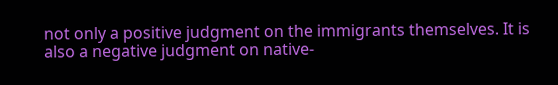not only a positive judgment on the immigrants themselves. It is also a negative judgment on native-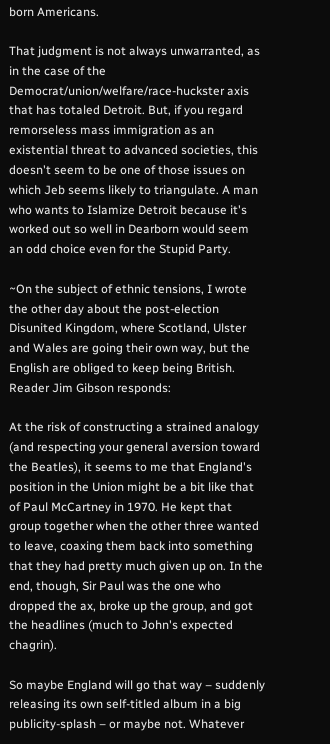born Americans.

That judgment is not always unwarranted, as in the case of the Democrat/union/welfare/race-huckster axis that has totaled Detroit. But, if you regard remorseless mass immigration as an existential threat to advanced societies, this doesn't seem to be one of those issues on which Jeb seems likely to triangulate. A man who wants to Islamize Detroit because it's worked out so well in Dearborn would seem an odd choice even for the Stupid Party.

~On the subject of ethnic tensions, I wrote the other day about the post-election Disunited Kingdom, where Scotland, Ulster and Wales are going their own way, but the English are obliged to keep being British. Reader Jim Gibson responds:

At the risk of constructing a strained analogy (and respecting your general aversion toward the Beatles), it seems to me that England's position in the Union might be a bit like that of Paul McCartney in 1970. He kept that group together when the other three wanted to leave, coaxing them back into something that they had pretty much given up on. In the end, though, Sir Paul was the one who dropped the ax, broke up the group, and got the headlines (much to John's expected chagrin).

So maybe England will go that way – suddenly releasing its own self-titled album in a big publicity-splash – or maybe not. Whatever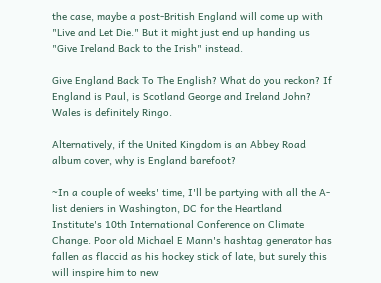the case, maybe a post-British England will come up with "Live and Let Die." But it might just end up handing us "Give Ireland Back to the Irish" instead.

Give England Back To The English? What do you reckon? If England is Paul, is Scotland George and Ireland John? Wales is definitely Ringo.

Alternatively, if the United Kingdom is an Abbey Road album cover, why is England barefoot?

~In a couple of weeks' time, I'll be partying with all the A-list deniers in Washington, DC for the Heartland Institute's 10th International Conference on Climate Change. Poor old Michael E Mann's hashtag generator has fallen as flaccid as his hockey stick of late, but surely this will inspire him to new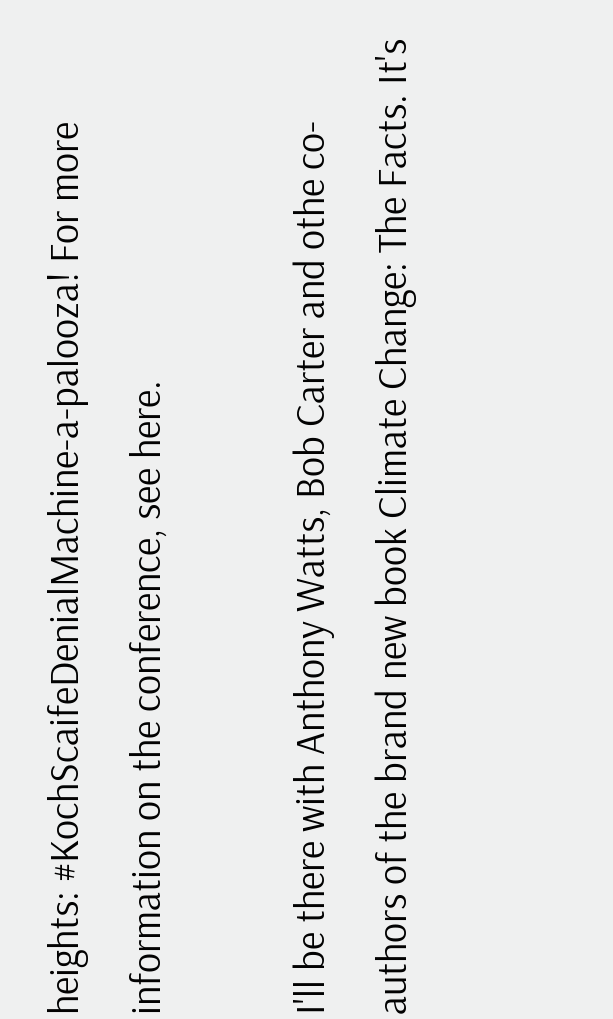heights: #KochScaifeDenialMachine-a-palooza! For more information on the conference, see here.

I'll be there with Anthony Watts, Bob Carter and othe co-authors of the brand new book Climate Change: The Facts. It's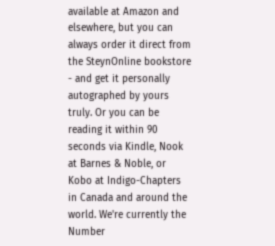available at Amazon and elsewhere, but you can always order it direct from the SteynOnline bookstore - and get it personally autographed by yours truly. Or you can be reading it within 90 seconds via Kindle, Nook at Barnes & Noble, or Kobo at Indigo-Chapters in Canada and around the world. We're currently the Number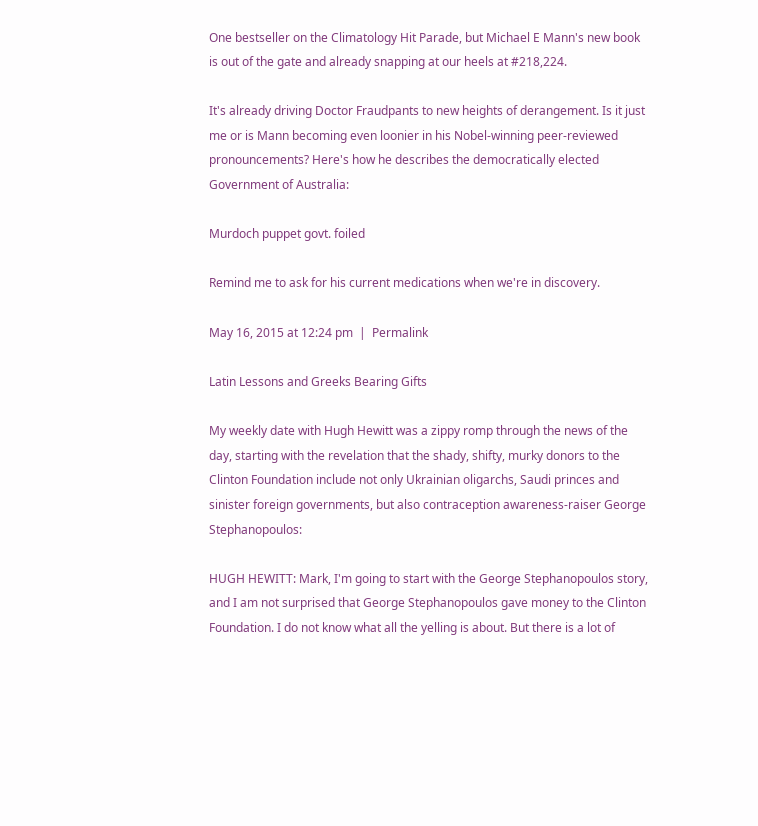One bestseller on the Climatology Hit Parade, but Michael E Mann's new book is out of the gate and already snapping at our heels at #218,224.

It's already driving Doctor Fraudpants to new heights of derangement. Is it just me or is Mann becoming even loonier in his Nobel-winning peer-reviewed pronouncements? Here's how he describes the democratically elected Government of Australia:

Murdoch puppet govt. foiled

Remind me to ask for his current medications when we're in discovery.

May 16, 2015 at 12:24 pm  |  Permalink

Latin Lessons and Greeks Bearing Gifts

My weekly date with Hugh Hewitt was a zippy romp through the news of the day, starting with the revelation that the shady, shifty, murky donors to the Clinton Foundation include not only Ukrainian oligarchs, Saudi princes and sinister foreign governments, but also contraception awareness-raiser George Stephanopoulos:

HUGH HEWITT: Mark, I'm going to start with the George Stephanopoulos story, and I am not surprised that George Stephanopoulos gave money to the Clinton Foundation. I do not know what all the yelling is about. But there is a lot of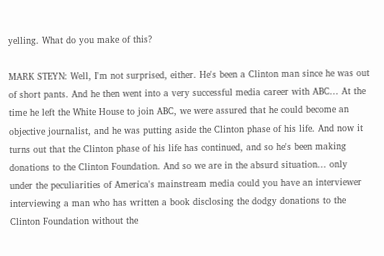yelling. What do you make of this?

MARK STEYN: Well, I'm not surprised, either. He's been a Clinton man since he was out of short pants. And he then went into a very successful media career with ABC... At the time he left the White House to join ABC, we were assured that he could become an objective journalist, and he was putting aside the Clinton phase of his life. And now it turns out that the Clinton phase of his life has continued, and so he's been making donations to the Clinton Foundation. And so we are in the absurd situation... only under the peculiarities of America's mainstream media could you have an interviewer interviewing a man who has written a book disclosing the dodgy donations to the Clinton Foundation without the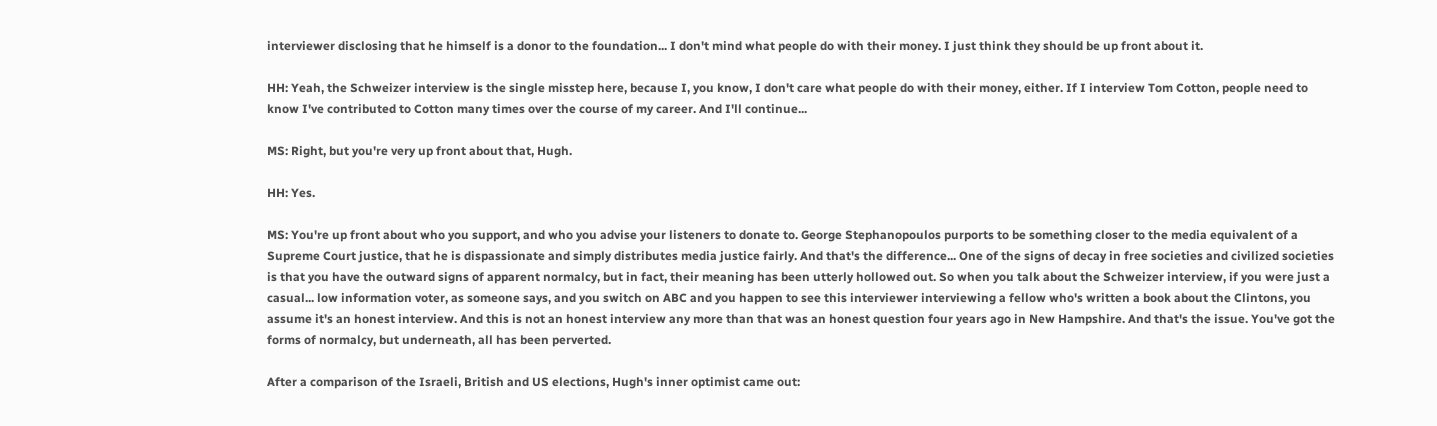interviewer disclosing that he himself is a donor to the foundation... I don't mind what people do with their money. I just think they should be up front about it.

HH: Yeah, the Schweizer interview is the single misstep here, because I, you know, I don't care what people do with their money, either. If I interview Tom Cotton, people need to know I've contributed to Cotton many times over the course of my career. And I'll continue...

MS: Right, but you're very up front about that, Hugh.

HH: Yes.

MS: You're up front about who you support, and who you advise your listeners to donate to. George Stephanopoulos purports to be something closer to the media equivalent of a Supreme Court justice, that he is dispassionate and simply distributes media justice fairly. And that's the difference... One of the signs of decay in free societies and civilized societies is that you have the outward signs of apparent normalcy, but in fact, their meaning has been utterly hollowed out. So when you talk about the Schweizer interview, if you were just a casual... low information voter, as someone says, and you switch on ABC and you happen to see this interviewer interviewing a fellow who's written a book about the Clintons, you assume it's an honest interview. And this is not an honest interview any more than that was an honest question four years ago in New Hampshire. And that's the issue. You've got the forms of normalcy, but underneath, all has been perverted.

After a comparison of the Israeli, British and US elections, Hugh's inner optimist came out: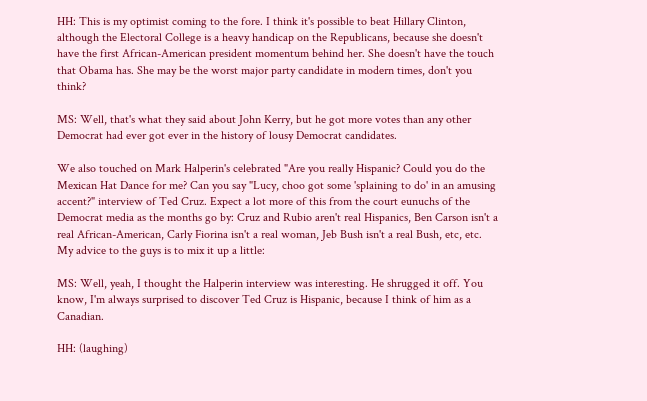HH: This is my optimist coming to the fore. I think it's possible to beat Hillary Clinton, although the Electoral College is a heavy handicap on the Republicans, because she doesn't have the first African-American president momentum behind her. She doesn't have the touch that Obama has. She may be the worst major party candidate in modern times, don't you think?

MS: Well, that's what they said about John Kerry, but he got more votes than any other Democrat had ever got ever in the history of lousy Democrat candidates.

We also touched on Mark Halperin's celebrated "Are you really Hispanic? Could you do the Mexican Hat Dance for me? Can you say "Lucy, choo got some 'splaining to do' in an amusing accent?" interview of Ted Cruz. Expect a lot more of this from the court eunuchs of the Democrat media as the months go by: Cruz and Rubio aren't real Hispanics, Ben Carson isn't a real African-American, Carly Fiorina isn't a real woman, Jeb Bush isn't a real Bush, etc, etc. My advice to the guys is to mix it up a little:

MS: Well, yeah, I thought the Halperin interview was interesting. He shrugged it off. You know, I'm always surprised to discover Ted Cruz is Hispanic, because I think of him as a Canadian.

HH: (laughing)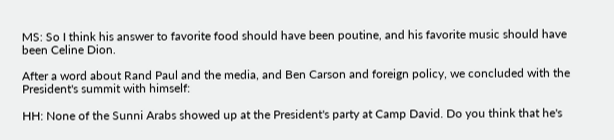MS: So I think his answer to favorite food should have been poutine, and his favorite music should have been Celine Dion.

After a word about Rand Paul and the media, and Ben Carson and foreign policy, we concluded with the President's summit with himself:

HH: None of the Sunni Arabs showed up at the President's party at Camp David. Do you think that he's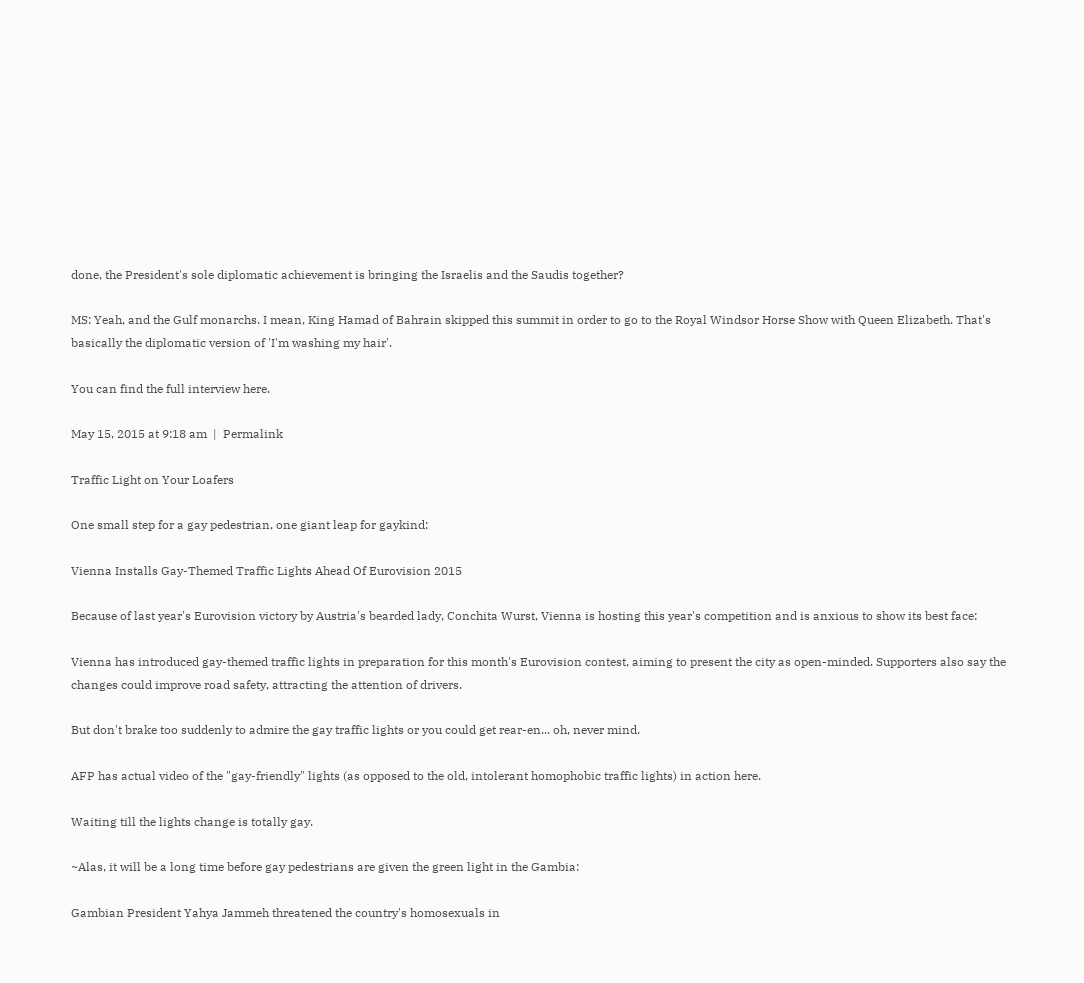done, the President's sole diplomatic achievement is bringing the Israelis and the Saudis together?

MS: Yeah, and the Gulf monarchs. I mean, King Hamad of Bahrain skipped this summit in order to go to the Royal Windsor Horse Show with Queen Elizabeth. That's basically the diplomatic version of 'I'm washing my hair'.

You can find the full interview here.

May 15, 2015 at 9:18 am  |  Permalink

Traffic Light on Your Loafers

One small step for a gay pedestrian, one giant leap for gaykind:

Vienna Installs Gay-Themed Traffic Lights Ahead Of Eurovision 2015

Because of last year's Eurovision victory by Austria's bearded lady, Conchita Wurst, Vienna is hosting this year's competition and is anxious to show its best face:

Vienna has introduced gay-themed traffic lights in preparation for this month's Eurovision contest, aiming to present the city as open-minded. Supporters also say the changes could improve road safety, attracting the attention of drivers.

But don't brake too suddenly to admire the gay traffic lights or you could get rear-en... oh, never mind.

AFP has actual video of the "gay-friendly" lights (as opposed to the old, intolerant homophobic traffic lights) in action here.

Waiting till the lights change is totally gay.

~Alas, it will be a long time before gay pedestrians are given the green light in the Gambia:

Gambian President Yahya Jammeh threatened the country's homosexuals in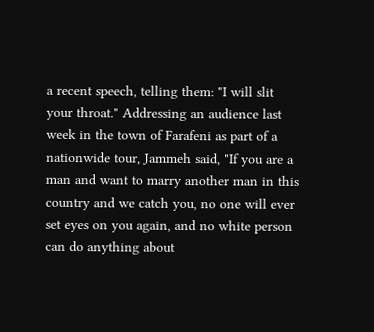a recent speech, telling them: "I will slit your throat." Addressing an audience last week in the town of Farafeni as part of a nationwide tour, Jammeh said, "If you are a man and want to marry another man in this country and we catch you, no one will ever set eyes on you again, and no white person can do anything about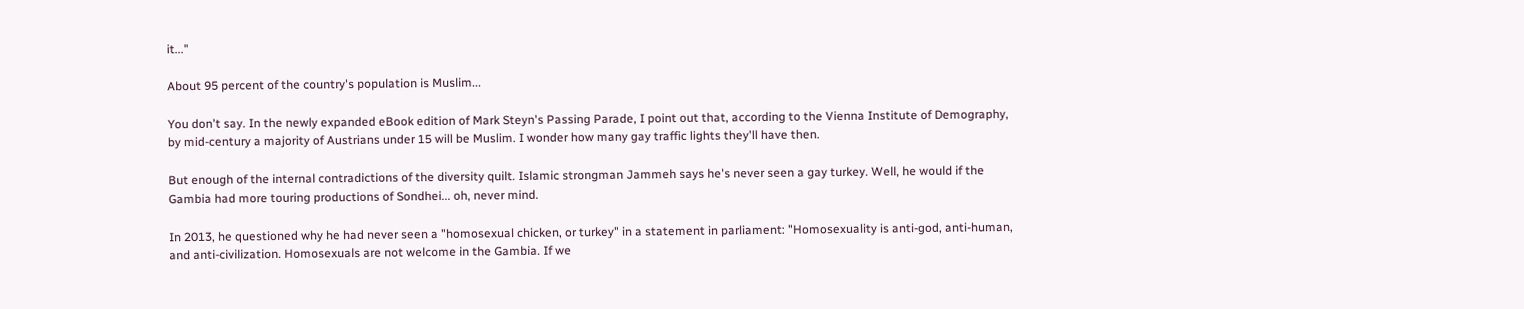it..."

About 95 percent of the country's population is Muslim...

You don't say. In the newly expanded eBook edition of Mark Steyn's Passing Parade, I point out that, according to the Vienna Institute of Demography, by mid-century a majority of Austrians under 15 will be Muslim. I wonder how many gay traffic lights they'll have then.

But enough of the internal contradictions of the diversity quilt. Islamic strongman Jammeh says he's never seen a gay turkey. Well, he would if the Gambia had more touring productions of Sondhei... oh, never mind.

In 2013, he questioned why he had never seen a "homosexual chicken, or turkey" in a statement in parliament: "Homosexuality is anti-god, anti-human, and anti-civilization. Homosexuals are not welcome in the Gambia. If we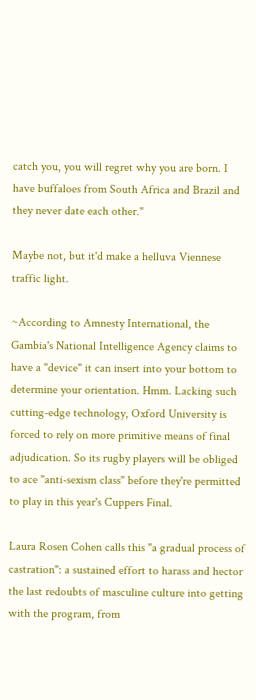catch you, you will regret why you are born. I have buffaloes from South Africa and Brazil and they never date each other."

Maybe not, but it'd make a helluva Viennese traffic light.

~According to Amnesty International, the Gambia's National Intelligence Agency claims to have a "device" it can insert into your bottom to determine your orientation. Hmm. Lacking such cutting-edge technology, Oxford University is forced to rely on more primitive means of final adjudication. So its rugby players will be obliged to ace "anti-sexism class" before they're permitted to play in this year's Cuppers Final.

Laura Rosen Cohen calls this "a gradual process of castration": a sustained effort to harass and hector the last redoubts of masculine culture into getting with the program, from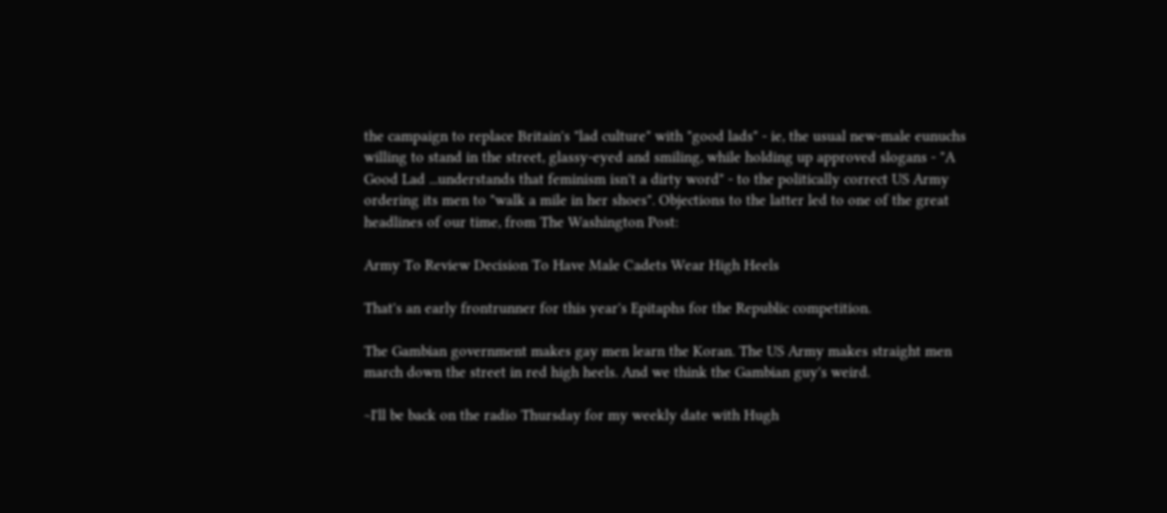the campaign to replace Britain's "lad culture" with "good lads" - ie, the usual new-male eunuchs willing to stand in the street, glassy-eyed and smiling, while holding up approved slogans - "A Good Lad ...understands that feminism isn't a dirty word" - to the politically correct US Army ordering its men to "walk a mile in her shoes". Objections to the latter led to one of the great headlines of our time, from The Washington Post:

Army To Review Decision To Have Male Cadets Wear High Heels

That's an early frontrunner for this year's Epitaphs for the Republic competition.

The Gambian government makes gay men learn the Koran. The US Army makes straight men march down the street in red high heels. And we think the Gambian guy's weird.

~I'll be back on the radio Thursday for my weekly date with Hugh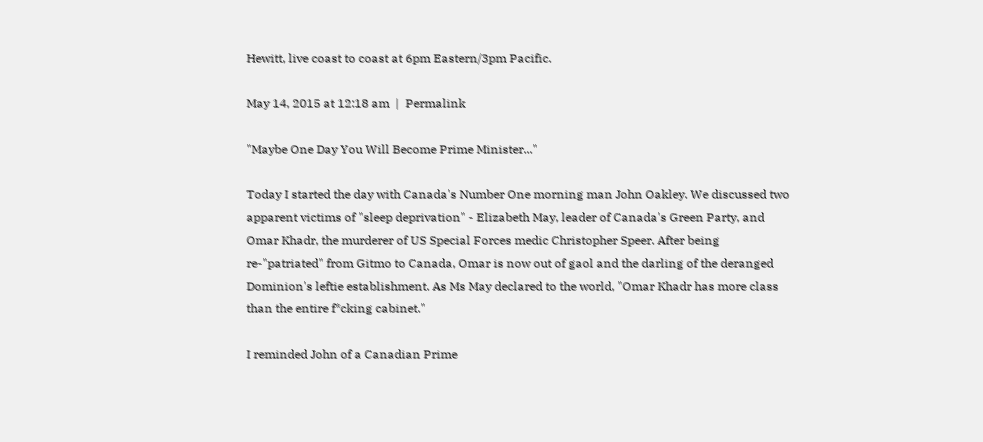Hewitt, live coast to coast at 6pm Eastern/3pm Pacific.

May 14, 2015 at 12:18 am  |  Permalink

"Maybe One Day You Will Become Prime Minister..."

Today I started the day with Canada's Number One morning man John Oakley. We discussed two apparent victims of "sleep deprivation" - Elizabeth May, leader of Canada's Green Party, and Omar Khadr, the murderer of US Special Forces medic Christopher Speer. After being re-"patriated" from Gitmo to Canada, Omar is now out of gaol and the darling of the deranged Dominion's leftie establishment. As Ms May declared to the world, "Omar Khadr has more class than the entire f*cking cabinet."

I reminded John of a Canadian Prime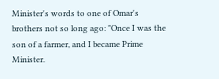Minister's words to one of Omar's brothers not so long ago: "Once I was the son of a farmer, and I became Prime Minister.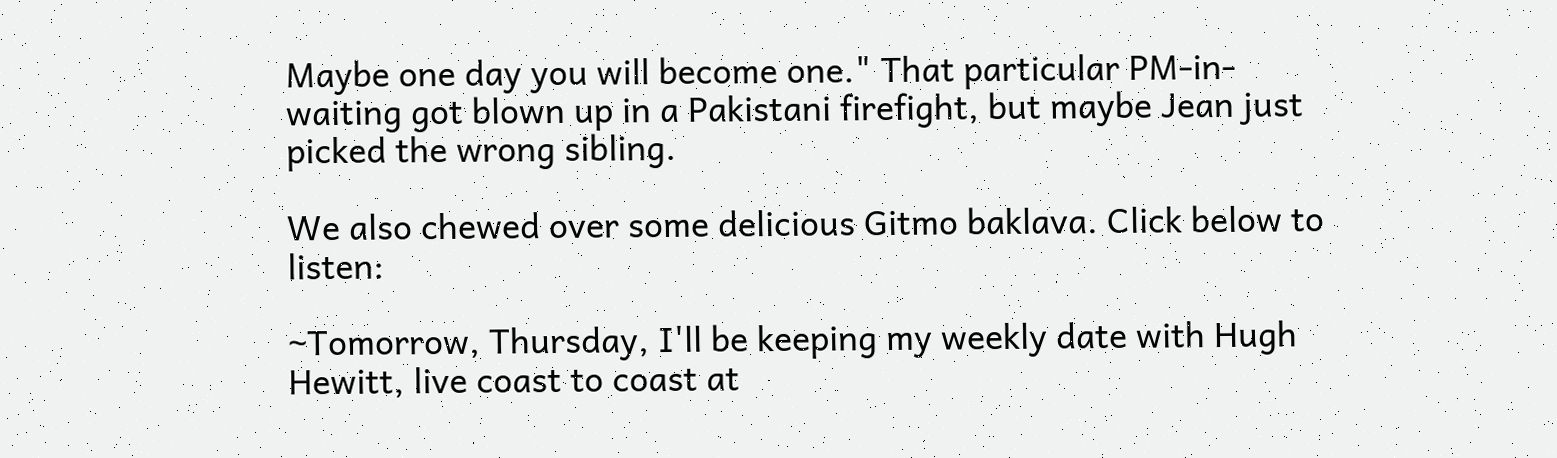Maybe one day you will become one." That particular PM-in-waiting got blown up in a Pakistani firefight, but maybe Jean just picked the wrong sibling.

We also chewed over some delicious Gitmo baklava. Click below to listen:

~Tomorrow, Thursday, I'll be keeping my weekly date with Hugh Hewitt, live coast to coast at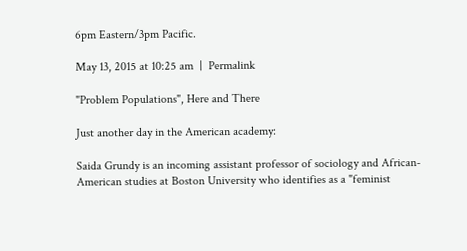6pm Eastern/3pm Pacific.

May 13, 2015 at 10:25 am  |  Permalink

"Problem Populations", Here and There

Just another day in the American academy:

Saida Grundy is an incoming assistant professor of sociology and African-American studies at Boston University who identifies as a "feminist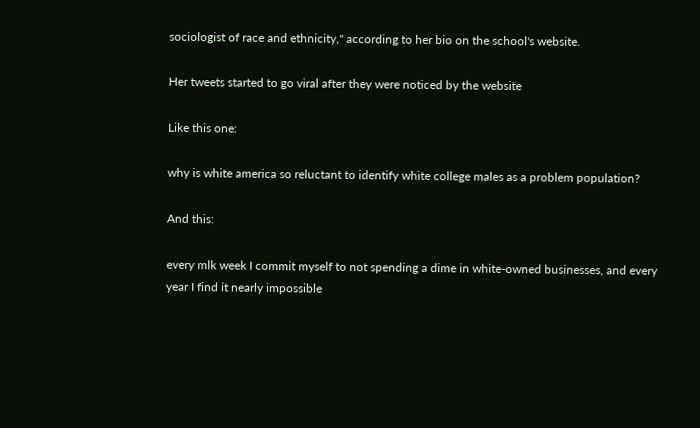sociologist of race and ethnicity," according to her bio on the school's website.

Her tweets started to go viral after they were noticed by the website

Like this one:

why is white america so reluctant to identify white college males as a problem population?

And this:

every mlk week I commit myself to not spending a dime in white-owned businesses, and every year I find it nearly impossible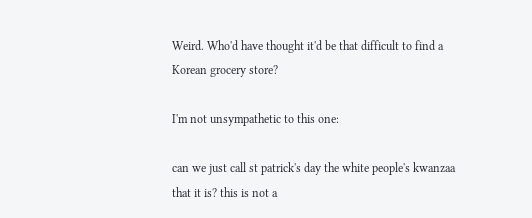Weird. Who'd have thought it'd be that difficult to find a Korean grocery store?

I'm not unsympathetic to this one:

can we just call st patrick's day the white people's kwanzaa that it is? this is not a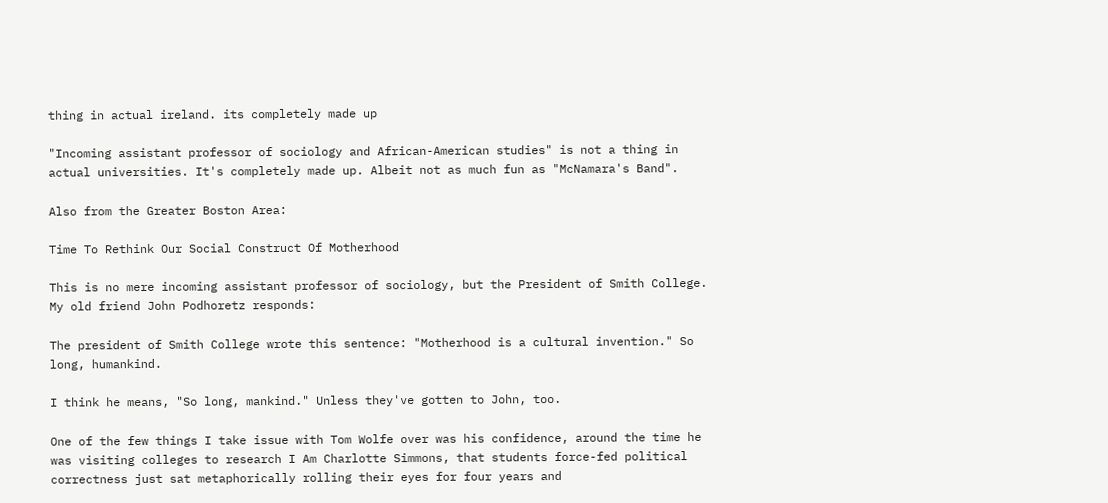thing in actual ireland. its completely made up

"Incoming assistant professor of sociology and African-American studies" is not a thing in actual universities. It's completely made up. Albeit not as much fun as "McNamara's Band".

Also from the Greater Boston Area:

Time To Rethink Our Social Construct Of Motherhood

This is no mere incoming assistant professor of sociology, but the President of Smith College. My old friend John Podhoretz responds:

The president of Smith College wrote this sentence: "Motherhood is a cultural invention." So long, humankind.

I think he means, "So long, mankind." Unless they've gotten to John, too.

One of the few things I take issue with Tom Wolfe over was his confidence, around the time he was visiting colleges to research I Am Charlotte Simmons, that students force-fed political correctness just sat metaphorically rolling their eyes for four years and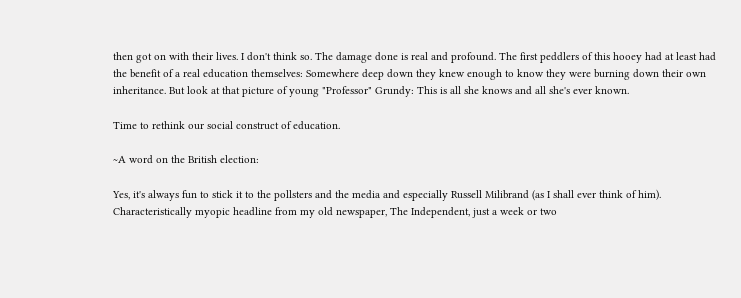then got on with their lives. I don't think so. The damage done is real and profound. The first peddlers of this hooey had at least had the benefit of a real education themselves: Somewhere deep down they knew enough to know they were burning down their own inheritance. But look at that picture of young "Professor" Grundy: This is all she knows and all she's ever known.

Time to rethink our social construct of education.

~A word on the British election:

Yes, it's always fun to stick it to the pollsters and the media and especially Russell Milibrand (as I shall ever think of him). Characteristically myopic headline from my old newspaper, The Independent, just a week or two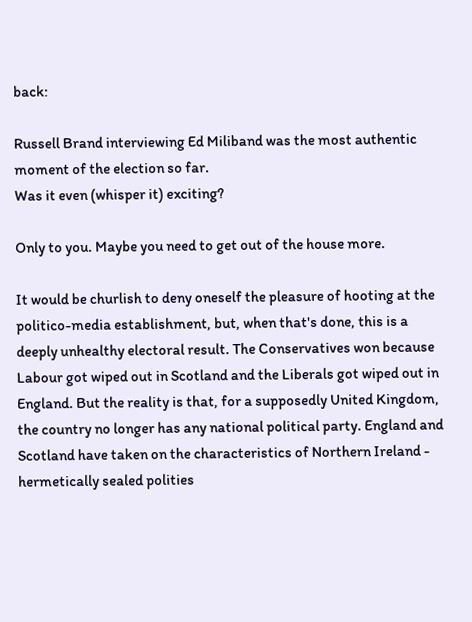back:

Russell Brand interviewing Ed Miliband was the most authentic moment of the election so far.
Was it even (whisper it) exciting?

Only to you. Maybe you need to get out of the house more.

It would be churlish to deny oneself the pleasure of hooting at the politico-media establishment, but, when that's done, this is a deeply unhealthy electoral result. The Conservatives won because Labour got wiped out in Scotland and the Liberals got wiped out in England. But the reality is that, for a supposedly United Kingdom, the country no longer has any national political party. England and Scotland have taken on the characteristics of Northern Ireland - hermetically sealed polities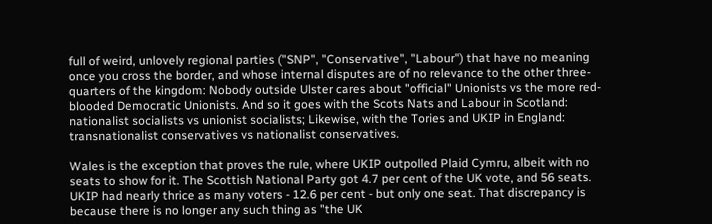full of weird, unlovely regional parties ("SNP", "Conservative", "Labour") that have no meaning once you cross the border, and whose internal disputes are of no relevance to the other three-quarters of the kingdom: Nobody outside Ulster cares about "official" Unionists vs the more red-blooded Democratic Unionists. And so it goes with the Scots Nats and Labour in Scotland: nationalist socialists vs unionist socialists; Likewise, with the Tories and UKIP in England: transnationalist conservatives vs nationalist conservatives.

Wales is the exception that proves the rule, where UKIP outpolled Plaid Cymru, albeit with no seats to show for it. The Scottish National Party got 4.7 per cent of the UK vote, and 56 seats. UKIP had nearly thrice as many voters - 12.6 per cent - but only one seat. That discrepancy is because there is no longer any such thing as "the UK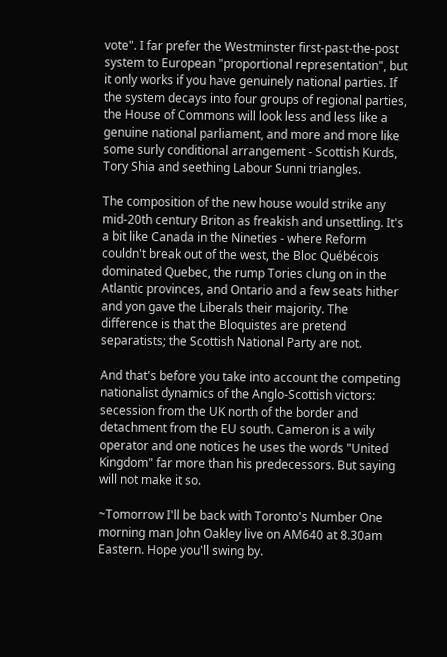vote". I far prefer the Westminster first-past-the-post system to European "proportional representation", but it only works if you have genuinely national parties. If the system decays into four groups of regional parties, the House of Commons will look less and less like a genuine national parliament, and more and more like some surly conditional arrangement - Scottish Kurds, Tory Shia and seething Labour Sunni triangles.

The composition of the new house would strike any mid-20th century Briton as freakish and unsettling. It's a bit like Canada in the Nineties - where Reform couldn't break out of the west, the Bloc Québécois dominated Quebec, the rump Tories clung on in the Atlantic provinces, and Ontario and a few seats hither and yon gave the Liberals their majority. The difference is that the Bloquistes are pretend separatists; the Scottish National Party are not.

And that's before you take into account the competing nationalist dynamics of the Anglo-Scottish victors: secession from the UK north of the border and detachment from the EU south. Cameron is a wily operator and one notices he uses the words "United Kingdom" far more than his predecessors. But saying will not make it so.

~Tomorrow I'll be back with Toronto's Number One morning man John Oakley live on AM640 at 8.30am Eastern. Hope you'll swing by.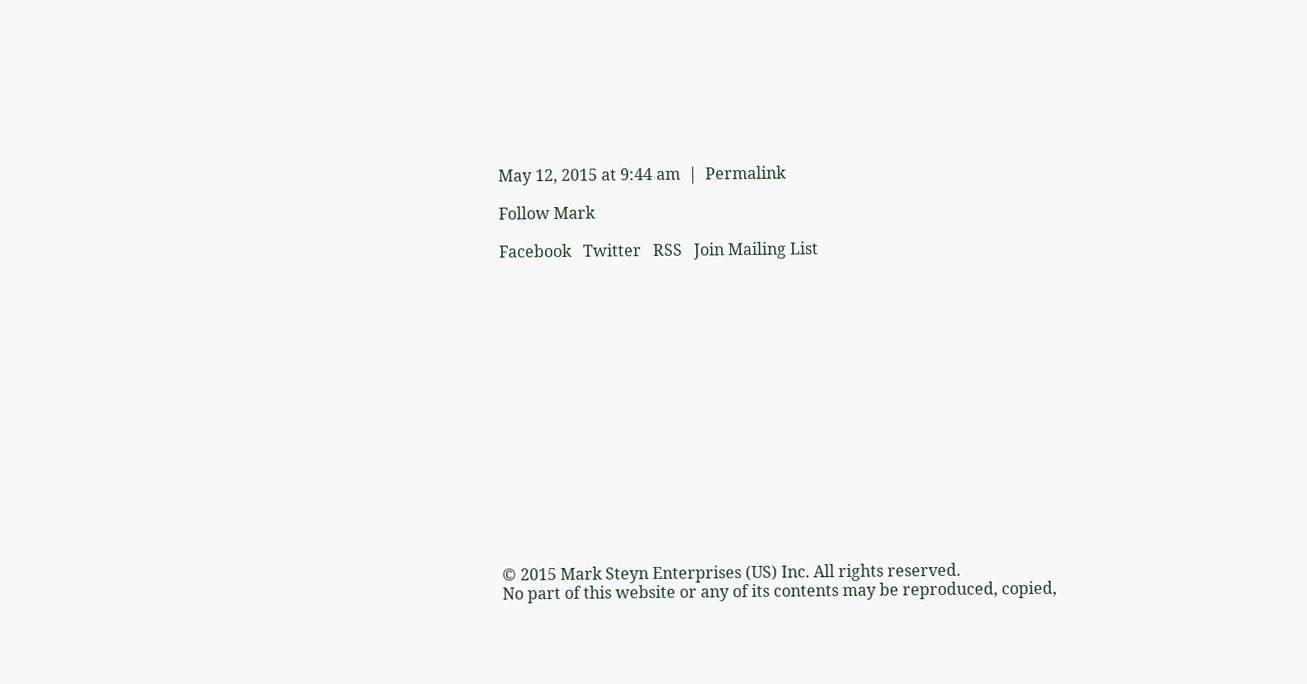May 12, 2015 at 9:44 am  |  Permalink

Follow Mark

Facebook   Twitter   RSS   Join Mailing List
















© 2015 Mark Steyn Enterprises (US) Inc. All rights reserved.
No part of this website or any of its contents may be reproduced, copied,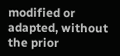modified or adapted, without the prior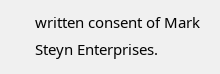written consent of Mark Steyn Enterprises.